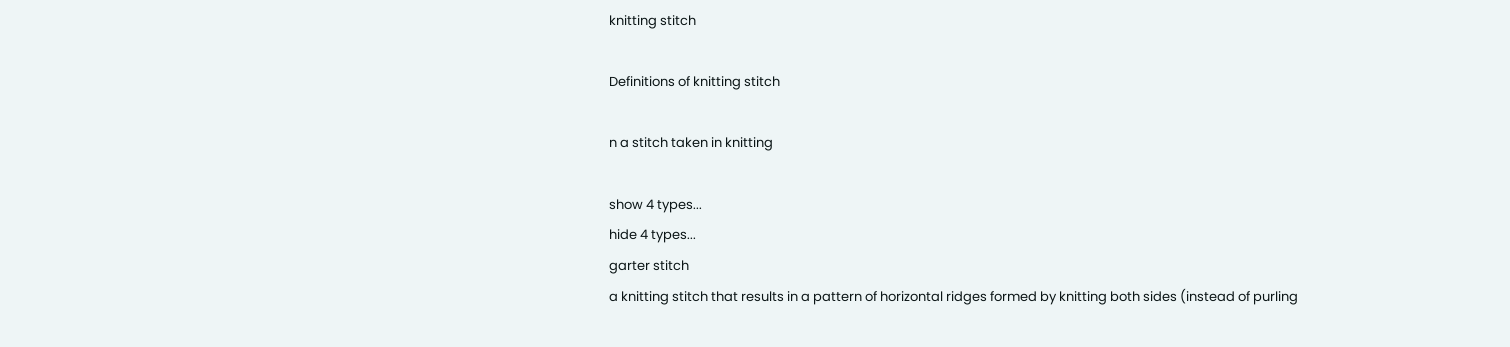knitting stitch

Definitions of knitting stitch

n a stitch taken in knitting

show 4 types...
hide 4 types...
garter stitch
a knitting stitch that results in a pattern of horizontal ridges formed by knitting both sides (instead of purling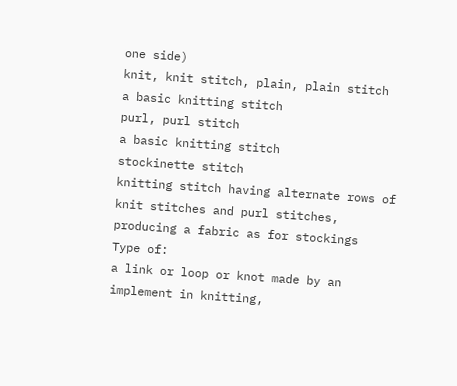one side)
knit, knit stitch, plain, plain stitch
a basic knitting stitch
purl, purl stitch
a basic knitting stitch
stockinette stitch
knitting stitch having alternate rows of knit stitches and purl stitches, producing a fabric as for stockings
Type of:
a link or loop or knot made by an implement in knitting,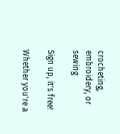crocheting, embroidery, or sewing

Sign up, it's free!

Whether you're a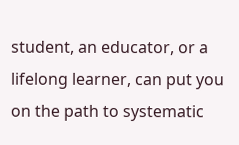student, an educator, or a lifelong learner, can put you on the path to systematic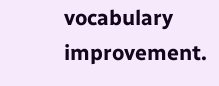vocabulary improvement.